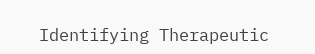Identifying Therapeutic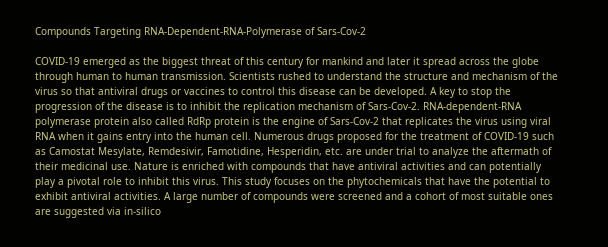Compounds Targeting RNA-Dependent-RNA-Polymerase of Sars-Cov-2

COVID-19 emerged as the biggest threat of this century for mankind and later it spread across the globe through human to human transmission. Scientists rushed to understand the structure and mechanism of the virus so that antiviral drugs or vaccines to control this disease can be developed. A key to stop the progression of the disease is to inhibit the replication mechanism of Sars-Cov-2. RNA-dependent-RNA polymerase protein also called RdRp protein is the engine of Sars-Cov-2 that replicates the virus using viral RNA when it gains entry into the human cell. Numerous drugs proposed for the treatment of COVID-19 such as Camostat Mesylate, Remdesivir, Famotidine, Hesperidin, etc. are under trial to analyze the aftermath of their medicinal use. Nature is enriched with compounds that have antiviral activities and can potentially play a pivotal role to inhibit this virus. This study focuses on the phytochemicals that have the potential to exhibit antiviral activities. A large number of compounds were screened and a cohort of most suitable ones are suggested via in-silico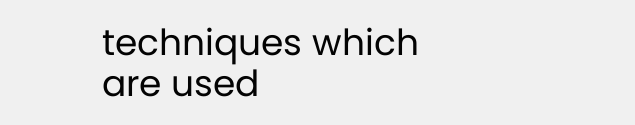techniques which are used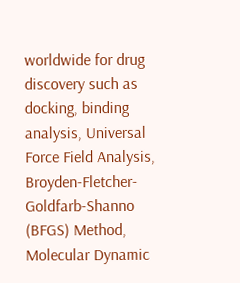worldwide for drug discovery such as docking, binding analysis, Universal Force Field Analysis, Broyden-Fletcher-Goldfarb-Shanno (BFGS) Method, Molecular Dynamic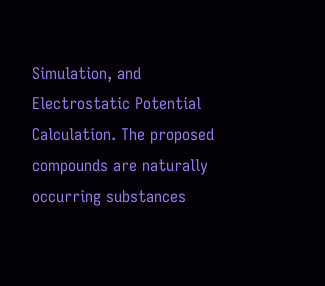Simulation, and Electrostatic Potential Calculation. The proposed compounds are naturally occurring substances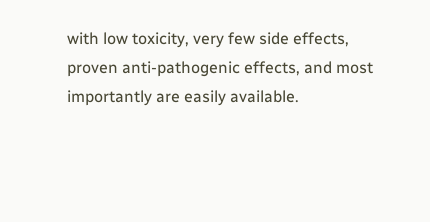with low toxicity, very few side effects, proven anti-pathogenic effects, and most importantly are easily available.